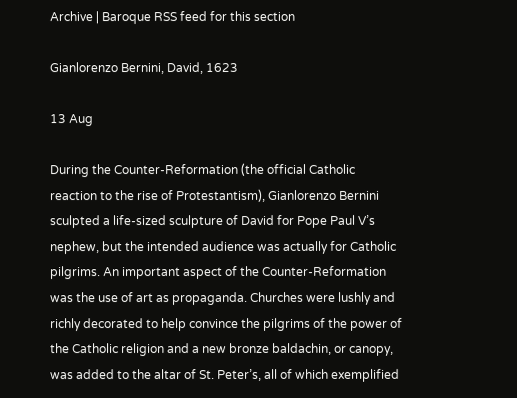Archive | Baroque RSS feed for this section

Gianlorenzo Bernini, David, 1623

13 Aug

During the Counter-Reformation (the official Catholic reaction to the rise of Protestantism), Gianlorenzo Bernini sculpted a life-sized sculpture of David for Pope Paul V’s nephew, but the intended audience was actually for Catholic pilgrims. An important aspect of the Counter-Reformation was the use of art as propaganda. Churches were lushly and richly decorated to help convince the pilgrims of the power of the Catholic religion and a new bronze baldachin, or canopy, was added to the altar of St. Peter’s, all of which exemplified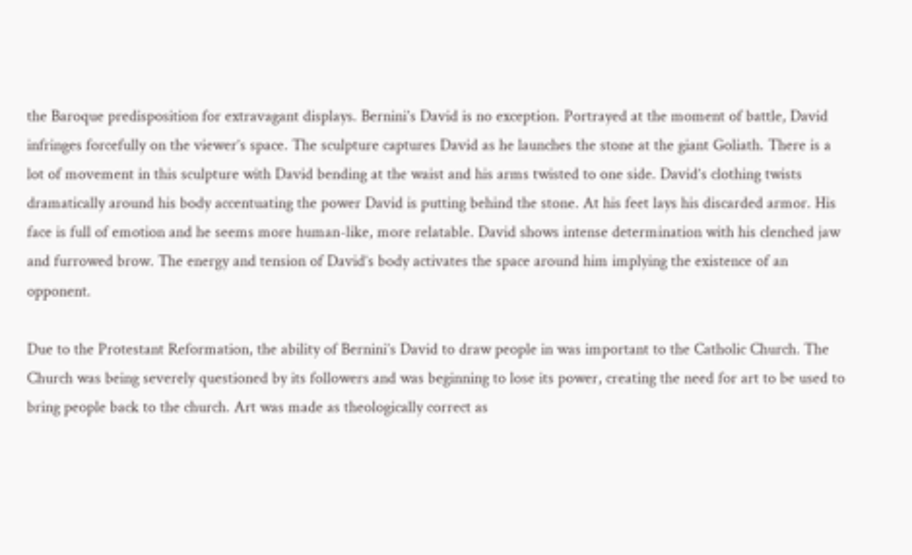the Baroque predisposition for extravagant displays. Bernini’s David is no exception. Portrayed at the moment of battle, David infringes forcefully on the viewer’s space. The sculpture captures David as he launches the stone at the giant Goliath. There is a lot of movement in this sculpture with David bending at the waist and his arms twisted to one side. David’s clothing twists dramatically around his body accentuating the power David is putting behind the stone. At his feet lays his discarded armor. His face is full of emotion and he seems more human-like, more relatable. David shows intense determination with his clenched jaw and furrowed brow. The energy and tension of David’s body activates the space around him implying the existence of an opponent.

Due to the Protestant Reformation, the ability of Bernini’s David to draw people in was important to the Catholic Church. The Church was being severely questioned by its followers and was beginning to lose its power, creating the need for art to be used to bring people back to the church. Art was made as theologically correct as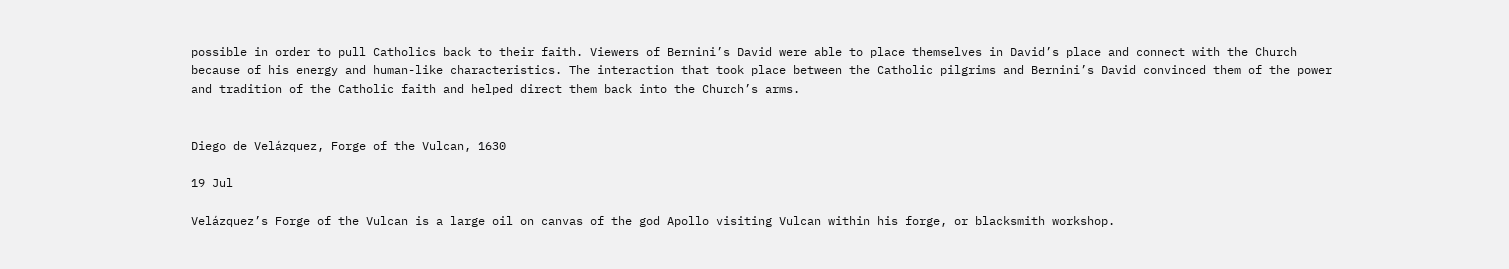possible in order to pull Catholics back to their faith. Viewers of Bernini’s David were able to place themselves in David’s place and connect with the Church because of his energy and human-like characteristics. The interaction that took place between the Catholic pilgrims and Bernini’s David convinced them of the power and tradition of the Catholic faith and helped direct them back into the Church’s arms.


Diego de Velázquez, Forge of the Vulcan, 1630

19 Jul

Velázquez’s Forge of the Vulcan is a large oil on canvas of the god Apollo visiting Vulcan within his forge, or blacksmith workshop.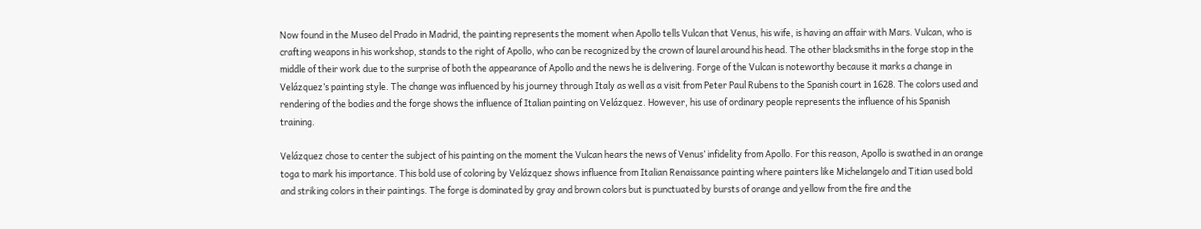Now found in the Museo del Prado in Madrid, the painting represents the moment when Apollo tells Vulcan that Venus, his wife, is having an affair with Mars. Vulcan, who is crafting weapons in his workshop, stands to the right of Apollo, who can be recognized by the crown of laurel around his head. The other blacksmiths in the forge stop in the middle of their work due to the surprise of both the appearance of Apollo and the news he is delivering. Forge of the Vulcan is noteworthy because it marks a change in Velázquez’s painting style. The change was influenced by his journey through Italy as well as a visit from Peter Paul Rubens to the Spanish court in 1628. The colors used and rendering of the bodies and the forge shows the influence of Italian painting on Velázquez. However, his use of ordinary people represents the influence of his Spanish training.

Velázquez chose to center the subject of his painting on the moment the Vulcan hears the news of Venus’ infidelity from Apollo. For this reason, Apollo is swathed in an orange toga to mark his importance. This bold use of coloring by Velázquez shows influence from Italian Renaissance painting where painters like Michelangelo and Titian used bold and striking colors in their paintings. The forge is dominated by gray and brown colors but is punctuated by bursts of orange and yellow from the fire and the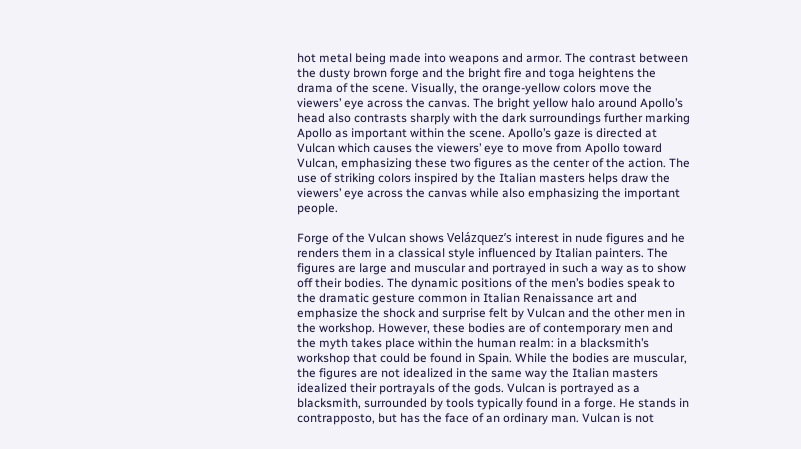hot metal being made into weapons and armor. The contrast between the dusty brown forge and the bright fire and toga heightens the drama of the scene. Visually, the orange-yellow colors move the viewers’ eye across the canvas. The bright yellow halo around Apollo’s head also contrasts sharply with the dark surroundings further marking Apollo as important within the scene. Apollo’s gaze is directed at Vulcan which causes the viewers’ eye to move from Apollo toward Vulcan, emphasizing these two figures as the center of the action. The use of striking colors inspired by the Italian masters helps draw the viewers’ eye across the canvas while also emphasizing the important people.

Forge of the Vulcan shows Velázquez’s interest in nude figures and he renders them in a classical style influenced by Italian painters. The figures are large and muscular and portrayed in such a way as to show off their bodies. The dynamic positions of the men’s bodies speak to the dramatic gesture common in Italian Renaissance art and emphasize the shock and surprise felt by Vulcan and the other men in the workshop. However, these bodies are of contemporary men and the myth takes place within the human realm: in a blacksmith’s workshop that could be found in Spain. While the bodies are muscular, the figures are not idealized in the same way the Italian masters idealized their portrayals of the gods. Vulcan is portrayed as a blacksmith, surrounded by tools typically found in a forge. He stands in contrapposto, but has the face of an ordinary man. Vulcan is not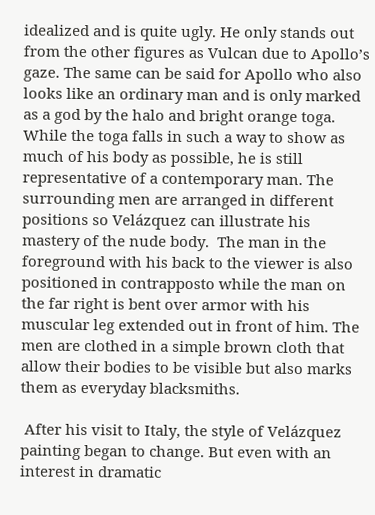idealized and is quite ugly. He only stands out from the other figures as Vulcan due to Apollo’s gaze. The same can be said for Apollo who also looks like an ordinary man and is only marked as a god by the halo and bright orange toga. While the toga falls in such a way to show as much of his body as possible, he is still representative of a contemporary man. The surrounding men are arranged in different positions so Velázquez can illustrate his mastery of the nude body.  The man in the foreground with his back to the viewer is also positioned in contrapposto while the man on the far right is bent over armor with his muscular leg extended out in front of him. The men are clothed in a simple brown cloth that allow their bodies to be visible but also marks them as everyday blacksmiths.

 After his visit to Italy, the style of Velázquez painting began to change. But even with an interest in dramatic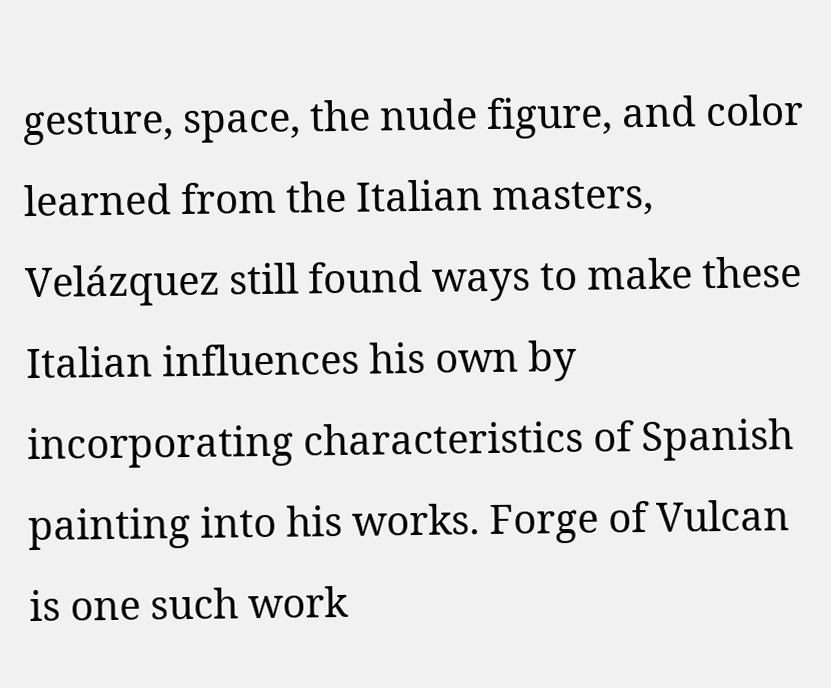gesture, space, the nude figure, and color learned from the Italian masters, Velázquez still found ways to make these Italian influences his own by incorporating characteristics of Spanish painting into his works. Forge of Vulcan is one such work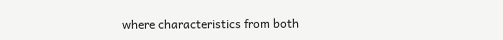where characteristics from both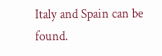Italy and Spain can be found.